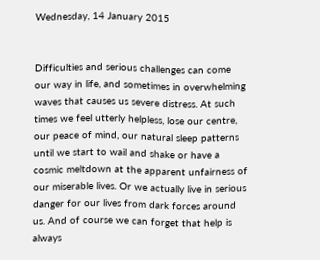Wednesday, 14 January 2015


Difficulties and serious challenges can come our way in life, and sometimes in overwhelming waves that causes us severe distress. At such times we feel utterly helpless, lose our centre, our peace of mind, our natural sleep patterns until we start to wail and shake or have a cosmic meltdown at the apparent unfairness of our miserable lives. Or we actually live in serious danger for our lives from dark forces around us. And of course we can forget that help is always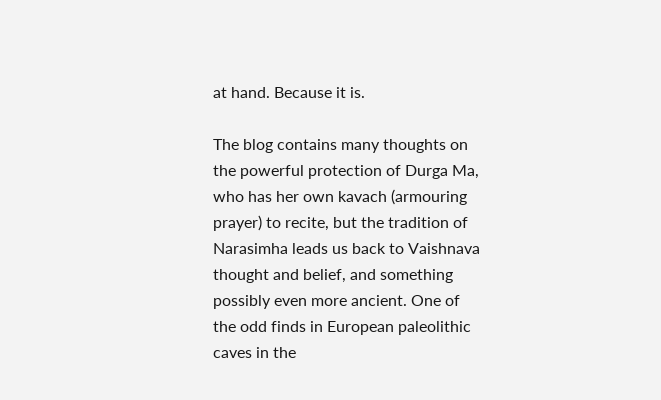at hand. Because it is.

The blog contains many thoughts on the powerful protection of Durga Ma, who has her own kavach (armouring prayer) to recite, but the tradition of Narasimha leads us back to Vaishnava thought and belief, and something possibly even more ancient. One of the odd finds in European paleolithic caves in the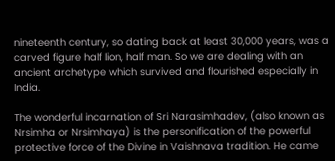nineteenth century, so dating back at least 30,000 years, was a carved figure half lion, half man. So we are dealing with an ancient archetype which survived and flourished especially in India.

The wonderful incarnation of Sri Narasimhadev, (also known as Nrsimha or Nrsimhaya) is the personification of the powerful protective force of the Divine in Vaishnava tradition. He came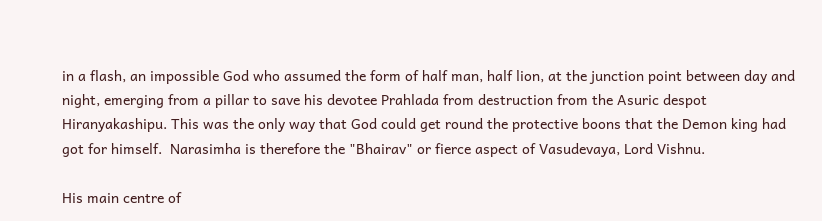in a flash, an impossible God who assumed the form of half man, half lion, at the junction point between day and night, emerging from a pillar to save his devotee Prahlada from destruction from the Asuric despot Hiranyakashipu. This was the only way that God could get round the protective boons that the Demon king had got for himself.  Narasimha is therefore the "Bhairav" or fierce aspect of Vasudevaya, Lord Vishnu.

His main centre of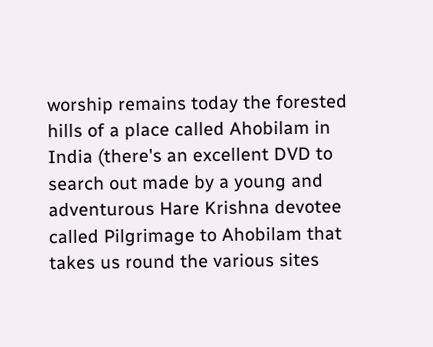worship remains today the forested hills of a place called Ahobilam in India (there's an excellent DVD to search out made by a young and adventurous Hare Krishna devotee called Pilgrimage to Ahobilam that takes us round the various sites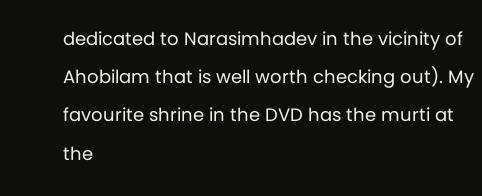dedicated to Narasimhadev in the vicinity of Ahobilam that is well worth checking out). My favourite shrine in the DVD has the murti at the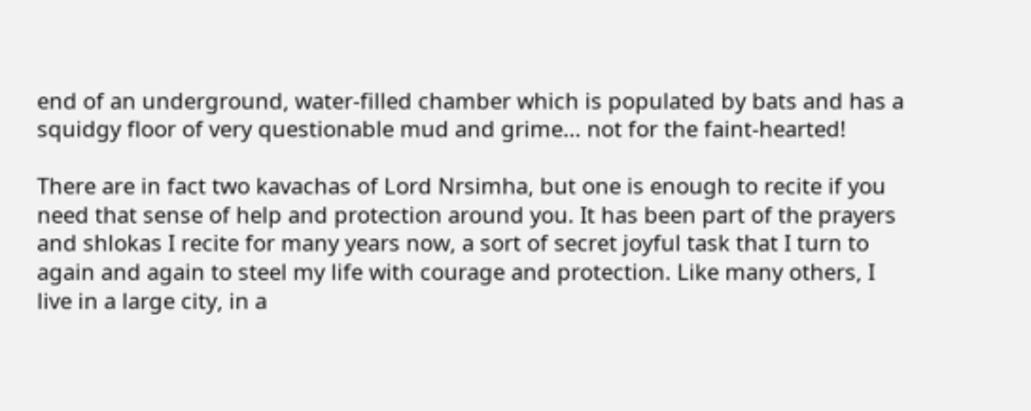end of an underground, water-filled chamber which is populated by bats and has a squidgy floor of very questionable mud and grime... not for the faint-hearted!

There are in fact two kavachas of Lord Nrsimha, but one is enough to recite if you need that sense of help and protection around you. It has been part of the prayers and shlokas I recite for many years now, a sort of secret joyful task that I turn to again and again to steel my life with courage and protection. Like many others, I live in a large city, in a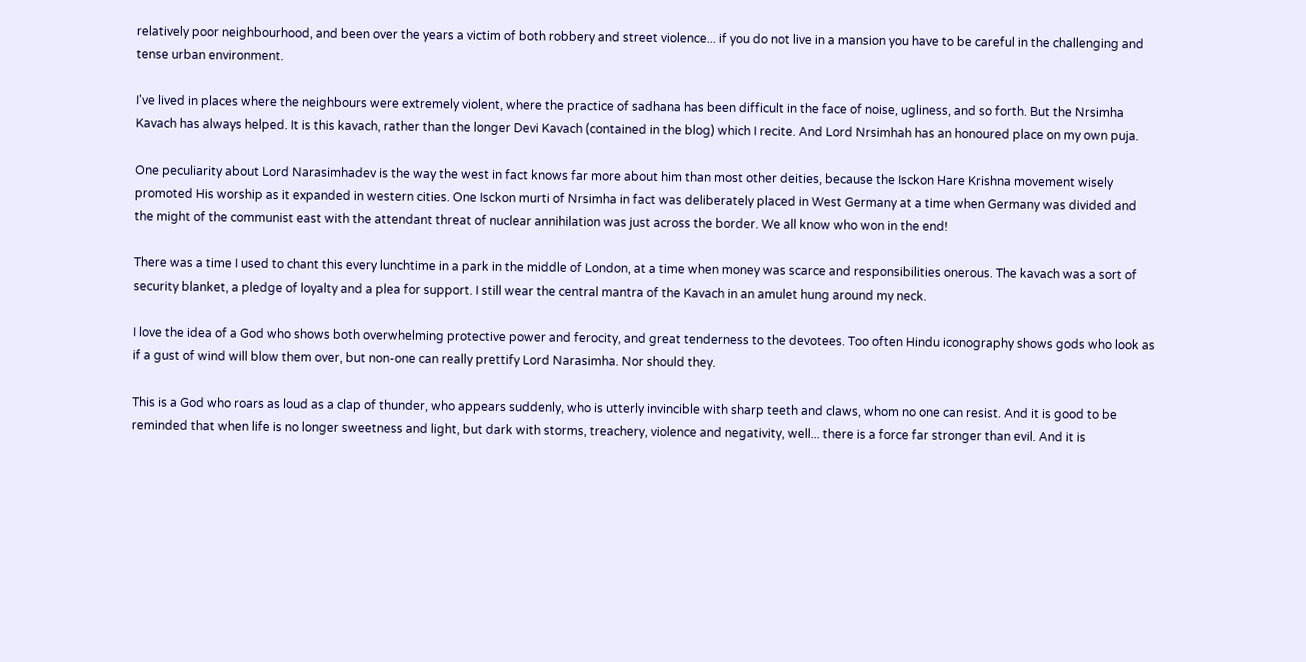relatively poor neighbourhood, and been over the years a victim of both robbery and street violence... if you do not live in a mansion you have to be careful in the challenging and tense urban environment.

I've lived in places where the neighbours were extremely violent, where the practice of sadhana has been difficult in the face of noise, ugliness, and so forth. But the Nrsimha Kavach has always helped. It is this kavach, rather than the longer Devi Kavach (contained in the blog) which I recite. And Lord Nrsimhah has an honoured place on my own puja.

One peculiarity about Lord Narasimhadev is the way the west in fact knows far more about him than most other deities, because the Isckon Hare Krishna movement wisely promoted His worship as it expanded in western cities. One Isckon murti of Nrsimha in fact was deliberately placed in West Germany at a time when Germany was divided and the might of the communist east with the attendant threat of nuclear annihilation was just across the border. We all know who won in the end!

There was a time I used to chant this every lunchtime in a park in the middle of London, at a time when money was scarce and responsibilities onerous. The kavach was a sort of security blanket, a pledge of loyalty and a plea for support. I still wear the central mantra of the Kavach in an amulet hung around my neck.

I love the idea of a God who shows both overwhelming protective power and ferocity, and great tenderness to the devotees. Too often Hindu iconography shows gods who look as if a gust of wind will blow them over, but non-one can really prettify Lord Narasimha. Nor should they.

This is a God who roars as loud as a clap of thunder, who appears suddenly, who is utterly invincible with sharp teeth and claws, whom no one can resist. And it is good to be reminded that when life is no longer sweetness and light, but dark with storms, treachery, violence and negativity, well... there is a force far stronger than evil. And it is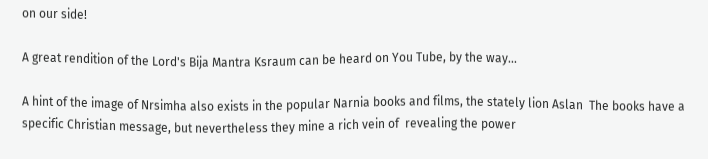on our side!

A great rendition of the Lord's Bija Mantra Ksraum can be heard on You Tube, by the way...

A hint of the image of Nrsimha also exists in the popular Narnia books and films, the stately lion Aslan  The books have a specific Christian message, but nevertheless they mine a rich vein of  revealing the power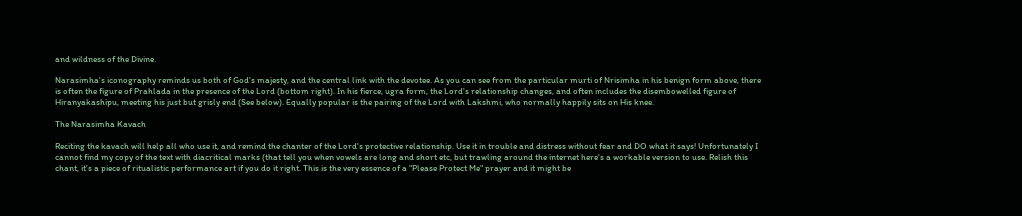and wildness of the Divine.

Narasimha's iconography reminds us both of God's majesty, and the central link with the devotee. As you can see from the particular murti of Nrisimha in his benign form above, there is often the figure of Prahlada in the presence of the Lord (bottom right). In his fierce, ugra form, the Lord's relationship changes, and often includes the disembowelled figure of Hiranyakashipu, meeting his just but grisly end (See below). Equally popular is the pairing of the Lord with Lakshmi, who normally happily sits on His knee.

The Narasimha Kavach

Reciting the kavach will help all who use it, and remind the chanter of the Lord's protective relationship. Use it in trouble and distress without fear and DO what it says! Unfortunately I cannot find my copy of the text with diacritical marks (that tell you when vowels are long and short etc, but trawling around the internet here's a workable version to use. Relish this chant, it's a piece of ritualistic performance art if you do it right. This is the very essence of a "Please Protect Me" prayer and it might be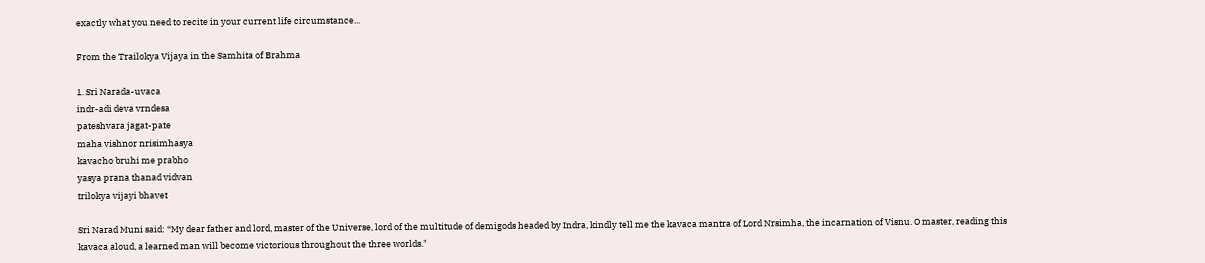exactly what you need to recite in your current life circumstance...

From the Trailokya Vijaya in the Samhita of Brahma

1. Sri Narada-uvaca
indr-adi deva vrndesa
pateshvara jagat-pate
maha vishnor nrisimhasya
kavacho bruhi me prabho
yasya prana thanad vidvan
trilokya vijayi bhavet

Sri Narad Muni said: “My dear father and lord, master of the Universe, lord of the multitude of demigods headed by Indra, kindly tell me the kavaca mantra of Lord Nrsimha, the incarnation of Visnu. O master, reading this kavaca aloud, a learned man will become victorious throughout the three worlds."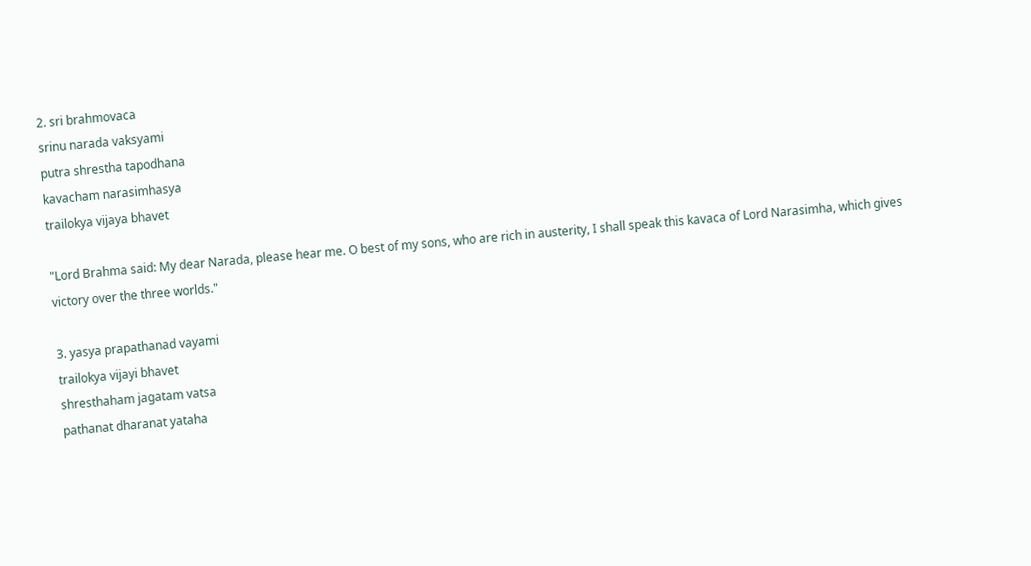2. sri brahmovaca
srinu narada vaksyami
putra shrestha tapodhana
kavacham narasimhasya
trailokya vijaya bhavet

"Lord Brahma said: My dear Narada, please hear me. O best of my sons, who are rich in austerity, I shall speak this kavaca of Lord Narasimha, which gives victory over the three worlds."

3. yasya prapathanad vayami
trailokya vijayi bhavet
shresthaham jagatam vatsa
pathanat dharanat yataha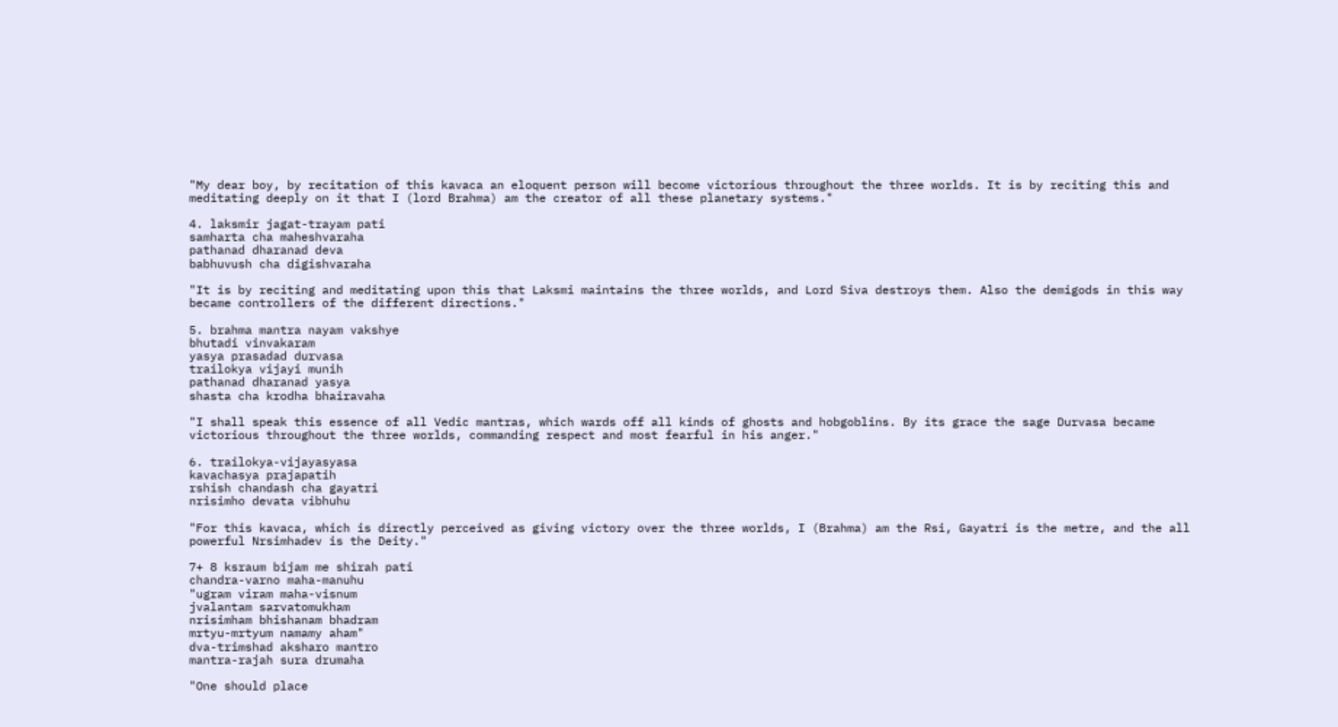"My dear boy, by recitation of this kavaca an eloquent person will become victorious throughout the three worlds. It is by reciting this and meditating deeply on it that I (lord Brahma) am the creator of all these planetary systems."

4. laksmir jagat-trayam pati
samharta cha maheshvaraha
pathanad dharanad deva
babhuvush cha digishvaraha

"It is by reciting and meditating upon this that Laksmi maintains the three worlds, and Lord Siva destroys them. Also the demigods in this way became controllers of the different directions."

5. brahma mantra nayam vakshye
bhutadi vinvakaram
yasya prasadad durvasa
trailokya vijayi munih
pathanad dharanad yasya
shasta cha krodha bhairavaha

"I shall speak this essence of all Vedic mantras, which wards off all kinds of ghosts and hobgoblins. By its grace the sage Durvasa became victorious throughout the three worlds, commanding respect and most fearful in his anger."

6. trailokya-vijayasyasa
kavachasya prajapatih
rshish chandash cha gayatri
nrisimho devata vibhuhu

"For this kavaca, which is directly perceived as giving victory over the three worlds, I (Brahma) am the Rsi, Gayatri is the metre, and the all powerful Nrsimhadev is the Deity."

7+ 8 ksraum bijam me shirah pati
chandra-varno maha-manuhu
"ugram viram maha-visnum
jvalantam sarvatomukham
nrisimham bhishanam bhadram
mrtyu-mrtyum namamy aham"
dva-trimshad aksharo mantro
mantra-rajah sura drumaha

"One should place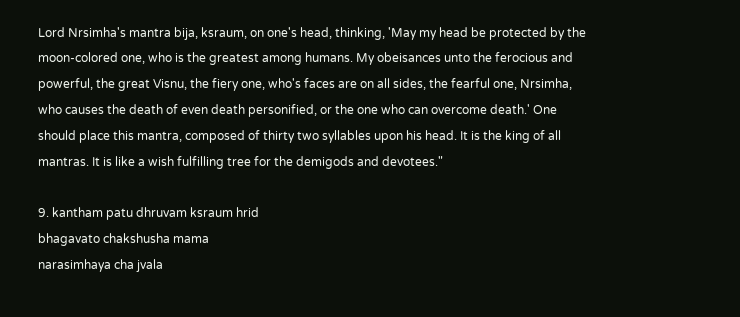Lord Nrsimha's mantra bija, ksraum, on one's head, thinking, 'May my head be protected by the moon-colored one, who is the greatest among humans. My obeisances unto the ferocious and powerful, the great Visnu, the fiery one, who's faces are on all sides, the fearful one, Nrsimha, who causes the death of even death personified, or the one who can overcome death.' One should place this mantra, composed of thirty two syllables upon his head. It is the king of all mantras. It is like a wish fulfilling tree for the demigods and devotees."

9. kantham patu dhruvam ksraum hrid
bhagavato chakshusha mama
narasimhaya cha jvala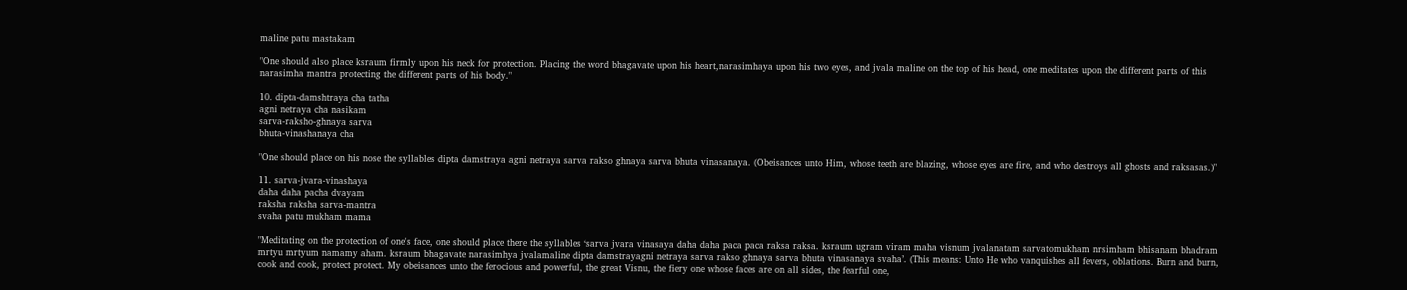maline patu mastakam

"One should also place ksraum firmly upon his neck for protection. Placing the word bhagavate upon his heart,narasimhaya upon his two eyes, and jvala maline on the top of his head, one meditates upon the different parts of this narasimha mantra protecting the different parts of his body."

10. dipta-damshtraya cha tatha
agni netraya cha nasikam
sarva-raksho-ghnaya sarva
bhuta-vinashanaya cha

"One should place on his nose the syllables dipta damstraya agni netraya sarva rakso ghnaya sarva bhuta vinasanaya. (Obeisances unto Him, whose teeth are blazing, whose eyes are fire, and who destroys all ghosts and raksasas.)"

11. sarva-jvara-vinashaya
daha daha pacha dvayam
raksha raksha sarva-mantra
svaha patu mukham mama

"Meditating on the protection of one's face, one should place there the syllables ‘sarva jvara vinasaya daha daha paca paca raksa raksa. ksraum ugram viram maha visnum jvalanatam sarvatomukham nrsimham bhisanam bhadram mrtyu mrtyum namamy aham. ksraum bhagavate narasimhya jvalamaline dipta damstrayagni netraya sarva rakso ghnaya sarva bhuta vinasanaya svaha’. (This means: Unto He who vanquishes all fevers, oblations. Burn and burn, cook and cook, protect protect. My obeisances unto the ferocious and powerful, the great Visnu, the fiery one whose faces are on all sides, the fearful one,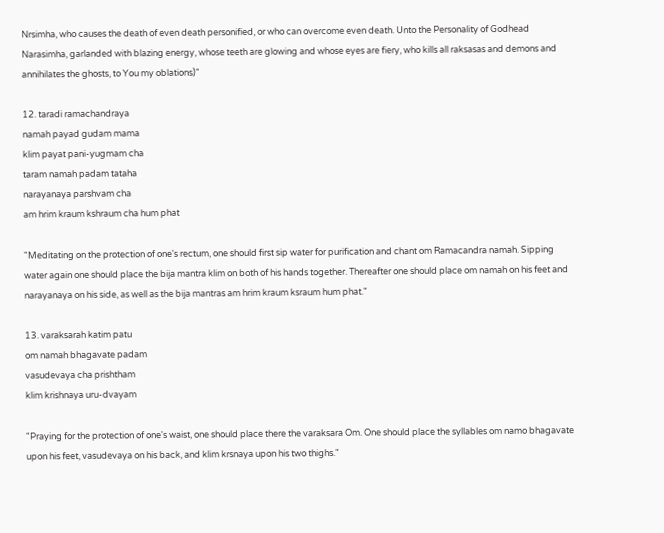Nrsimha, who causes the death of even death personified, or who can overcome even death. Unto the Personality of Godhead Narasimha, garlanded with blazing energy, whose teeth are glowing and whose eyes are fiery, who kills all raksasas and demons and annihilates the ghosts, to You my oblations)"

12. taradi ramachandraya
namah payad gudam mama
klim payat pani-yugmam cha
taram namah padam tataha
narayanaya parshvam cha
am hrim kraum kshraum cha hum phat

"Meditating on the protection of one's rectum, one should first sip water for purification and chant om Ramacandra namah. Sipping water again one should place the bija mantra klim on both of his hands together. Thereafter one should place om namah on his feet and narayanaya on his side, as well as the bija mantras am hrim kraum ksraum hum phat."

13. varaksarah katim patu
om namah bhagavate padam
vasudevaya cha prishtham
klim krishnaya uru-dvayam

"Praying for the protection of one's waist, one should place there the varaksara Om. One should place the syllables om namo bhagavate upon his feet, vasudevaya on his back, and klim krsnaya upon his two thighs."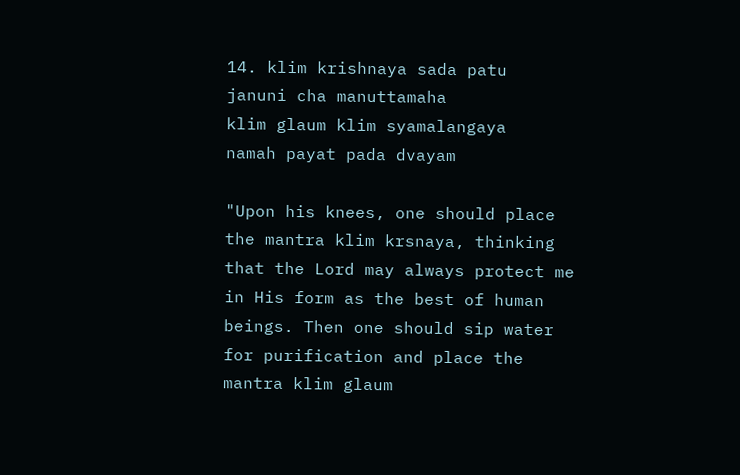14. klim krishnaya sada patu
januni cha manuttamaha
klim glaum klim syamalangaya
namah payat pada dvayam

"Upon his knees, one should place the mantra klim krsnaya, thinking that the Lord may always protect me in His form as the best of human beings. Then one should sip water for purification and place the mantra klim glaum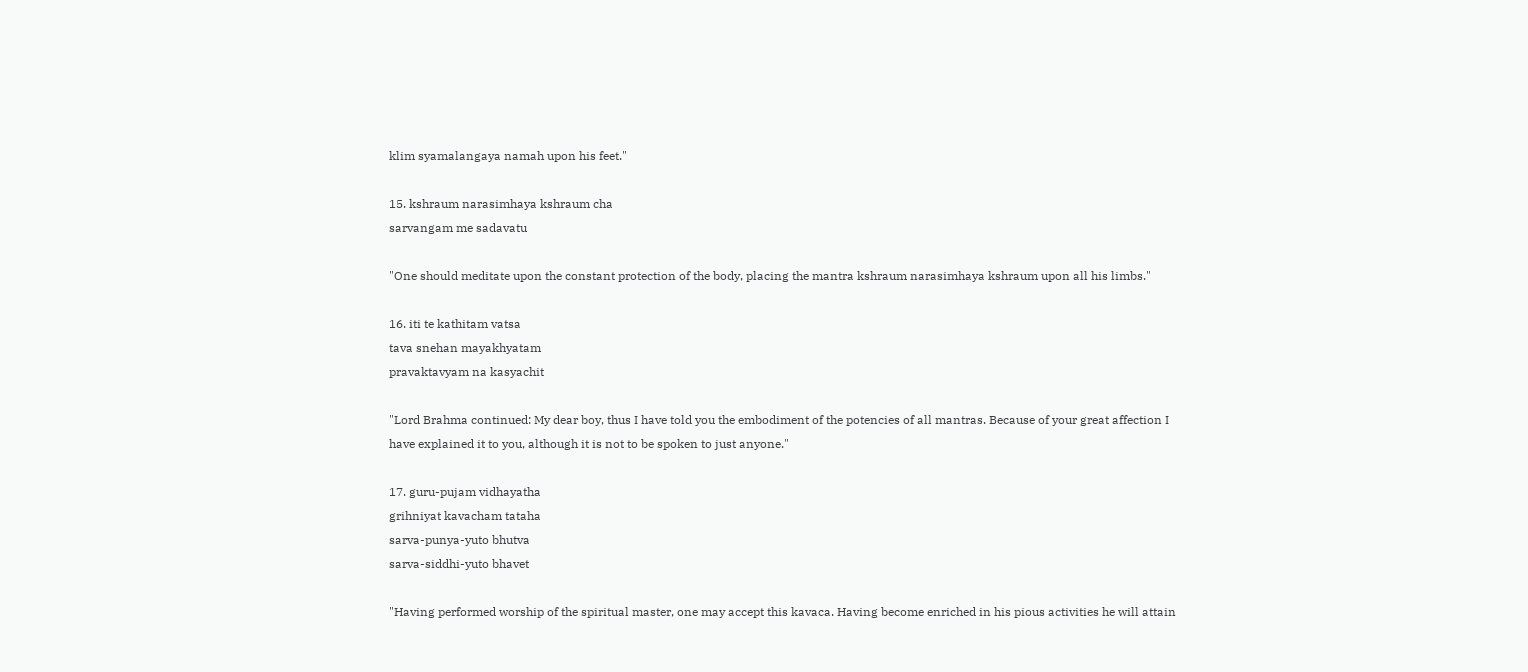klim syamalangaya namah upon his feet."

15. kshraum narasimhaya kshraum cha
sarvangam me sadavatu

"One should meditate upon the constant protection of the body, placing the mantra kshraum narasimhaya kshraum upon all his limbs."

16. iti te kathitam vatsa
tava snehan mayakhyatam
pravaktavyam na kasyachit

"Lord Brahma continued: My dear boy, thus I have told you the embodiment of the potencies of all mantras. Because of your great affection I have explained it to you, although it is not to be spoken to just anyone."

17. guru-pujam vidhayatha
grihniyat kavacham tataha
sarva-punya-yuto bhutva
sarva-siddhi-yuto bhavet

"Having performed worship of the spiritual master, one may accept this kavaca. Having become enriched in his pious activities he will attain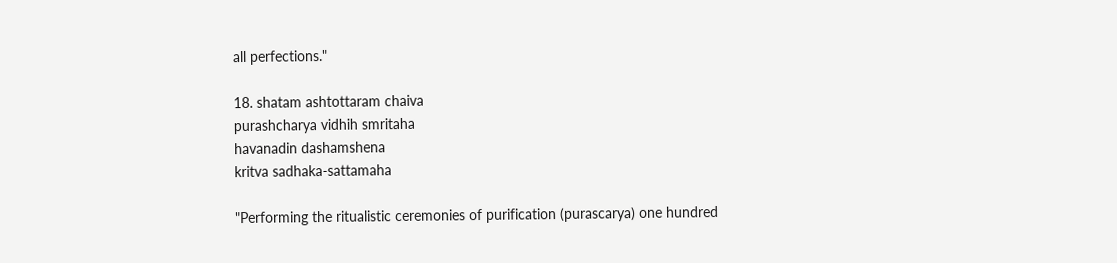all perfections."

18. shatam ashtottaram chaiva
purashcharya vidhih smritaha
havanadin dashamshena
kritva sadhaka-sattamaha

"Performing the ritualistic ceremonies of purification (purascarya) one hundred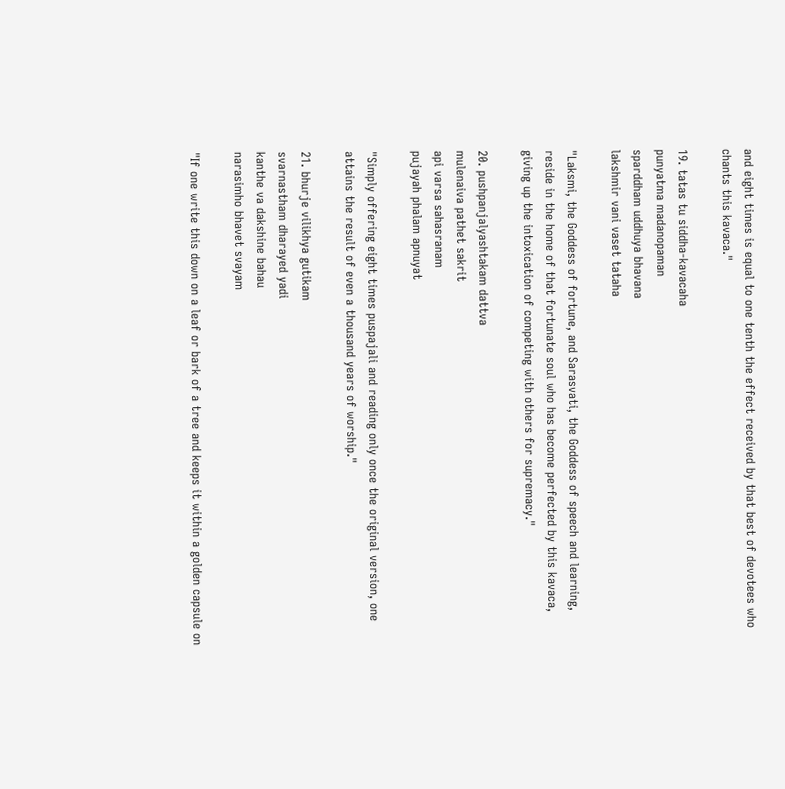and eight times is equal to one tenth the effect received by that best of devotees who chants this kavaca."

19. tatas tu siddha-kavacaha
punyatma madanopaman
sparddham uddhuya bhavana
lakshmir vani vaset tataha

"Laksmi, the Goddess of fortune, and Sarasvati, the Goddess of speech and learning, reside in the home of that fortunate soul who has become perfected by this kavaca, giving up the intoxication of competing with others for supremacy."

20. pushpanjalyashtakam dattva
mulenaiva pathet sakrit
api varsa sahasranam
pujayah phalam apnuyat

"Simply offering eight times puspajali and reading only once the original version, one attains the result of even a thousand years of worship."

21. bhurje vilikhya gutikam
svarnastham dharayed yadi
kanthe va dakshine bahau
narasimho bhavet svayam

"If one write this down on a leaf or bark of a tree and keeps it within a golden capsule on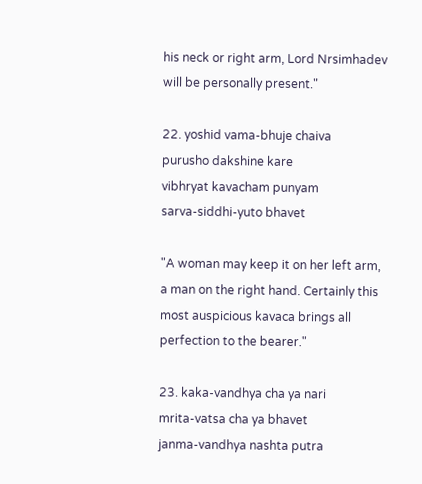his neck or right arm, Lord Nrsimhadev will be personally present."

22. yoshid vama-bhuje chaiva
purusho dakshine kare
vibhryat kavacham punyam
sarva-siddhi-yuto bhavet

"A woman may keep it on her left arm, a man on the right hand. Certainly this most auspicious kavaca brings all perfection to the bearer."

23. kaka-vandhya cha ya nari
mrita-vatsa cha ya bhavet
janma-vandhya nashta putra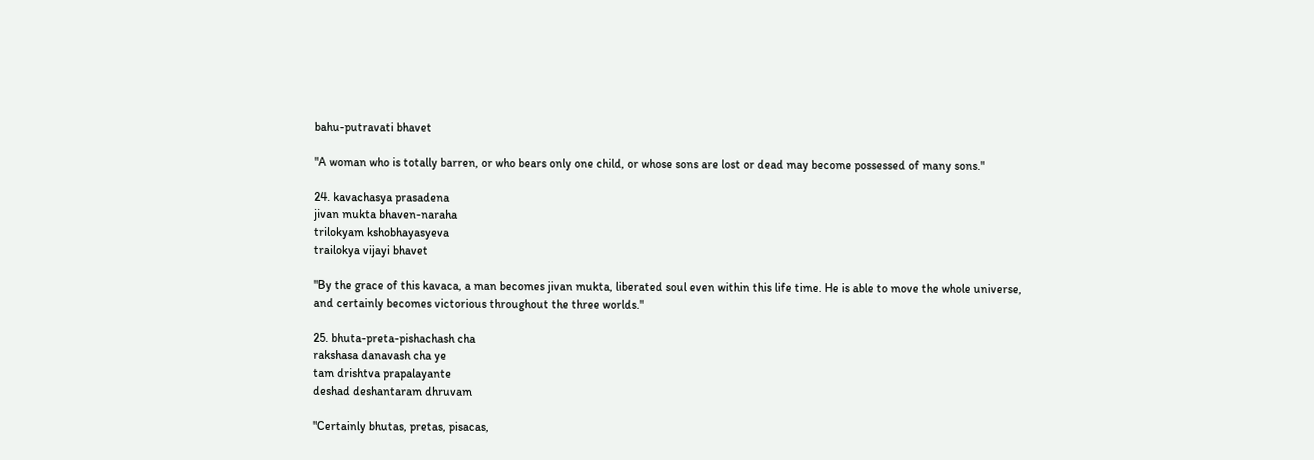bahu-putravati bhavet

"A woman who is totally barren, or who bears only one child, or whose sons are lost or dead may become possessed of many sons."

24. kavachasya prasadena
jivan mukta bhaven-naraha
trilokyam kshobhayasyeva
trailokya vijayi bhavet

"By the grace of this kavaca, a man becomes jivan mukta, liberated soul even within this life time. He is able to move the whole universe, and certainly becomes victorious throughout the three worlds."

25. bhuta-preta-pishachash cha
rakshasa danavash cha ye
tam drishtva prapalayante
deshad deshantaram dhruvam

"Certainly bhutas, pretas, pisacas,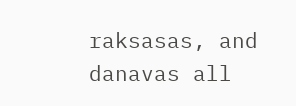raksasas, and danavas all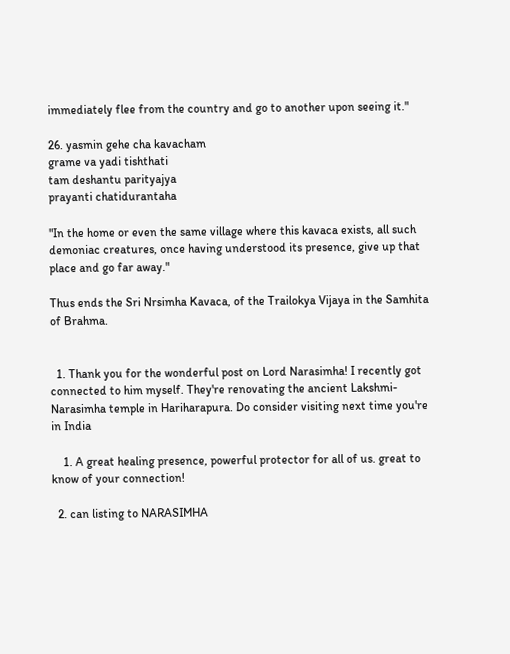immediately flee from the country and go to another upon seeing it."

26. yasmin gehe cha kavacham
grame va yadi tishthati
tam deshantu parityajya
prayanti chatidurantaha

"In the home or even the same village where this kavaca exists, all such demoniac creatures, once having understood its presence, give up that place and go far away."

Thus ends the Sri Nrsimha Kavaca, of the Trailokya Vijaya in the Samhita of Brahma.


  1. Thank you for the wonderful post on Lord Narasimha! I recently got connected to him myself. They're renovating the ancient Lakshmi-Narasimha temple in Hariharapura. Do consider visiting next time you're in India

    1. A great healing presence, powerful protector for all of us. great to know of your connection!

  2. can listing to NARASIMHA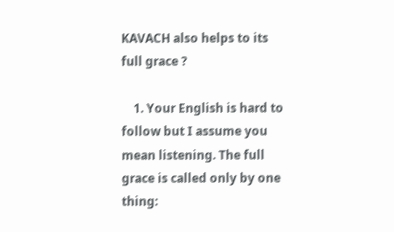KAVACH also helps to its full grace ?

    1. Your English is hard to follow but I assume you mean listening. The full grace is called only by one thing: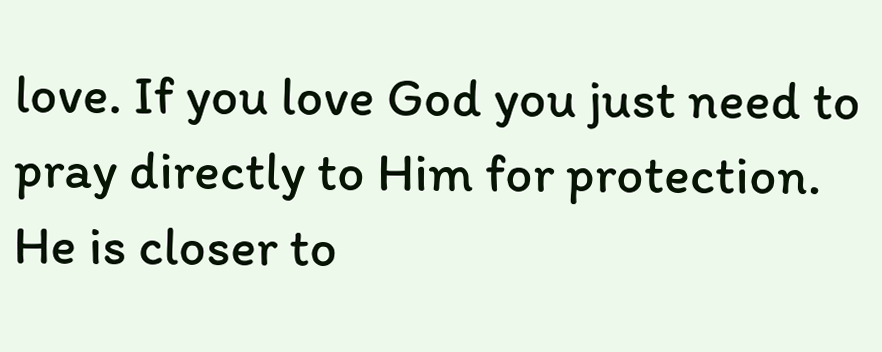love. If you love God you just need to pray directly to Him for protection. He is closer to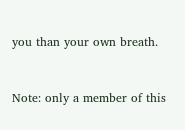you than your own breath.


Note: only a member of this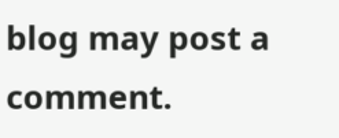blog may post a comment.